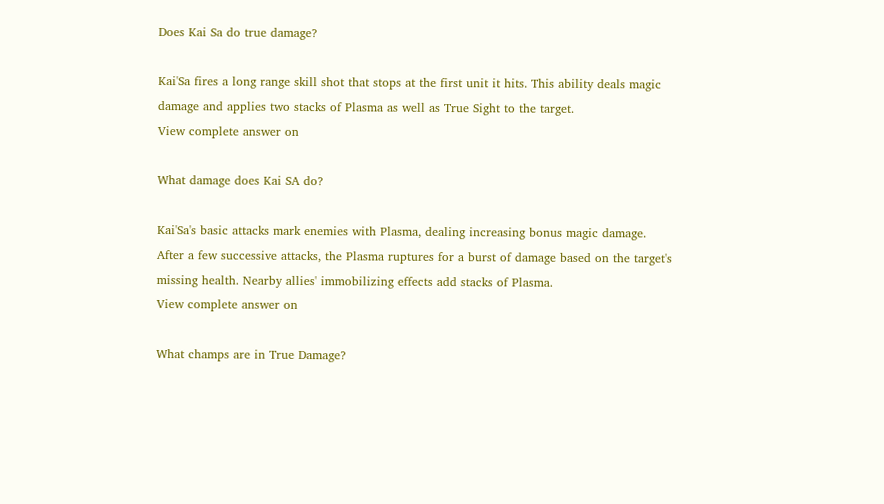Does Kai Sa do true damage?

Kai'Sa fires a long range skill shot that stops at the first unit it hits. This ability deals magic damage and applies two stacks of Plasma as well as True Sight to the target.
View complete answer on

What damage does Kai SA do?

Kai'Sa's basic attacks mark enemies with Plasma, dealing increasing bonus magic damage. After a few successive attacks, the Plasma ruptures for a burst of damage based on the target's missing health. Nearby allies' immobilizing effects add stacks of Plasma.
View complete answer on

What champs are in True Damage?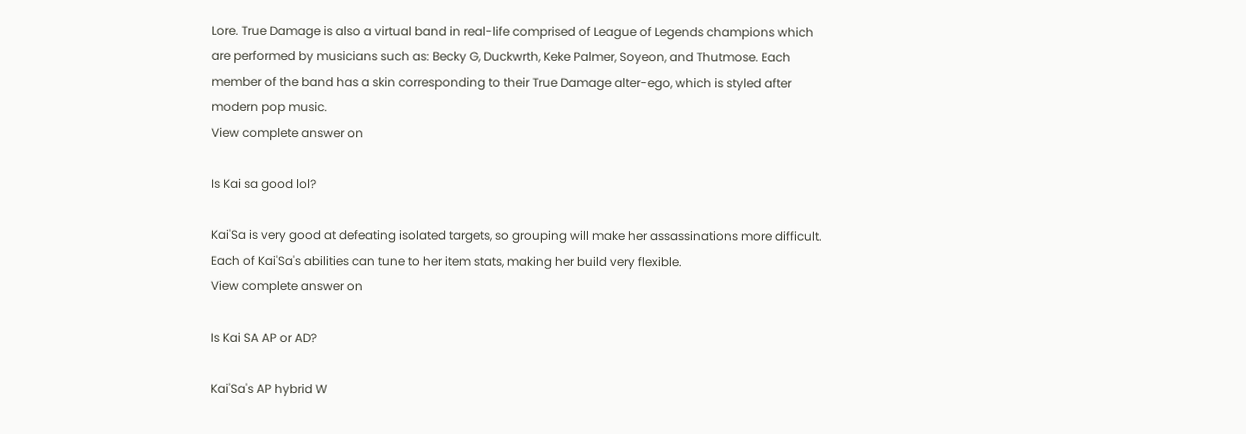Lore. True Damage is also a virtual band in real-life comprised of League of Legends champions which are performed by musicians such as: Becky G, Duckwrth, Keke Palmer, Soyeon, and Thutmose. Each member of the band has a skin corresponding to their True Damage alter-ego, which is styled after modern pop music.
View complete answer on

Is Kai sa good lol?

Kai'Sa is very good at defeating isolated targets, so grouping will make her assassinations more difficult. Each of Kai'Sa's abilities can tune to her item stats, making her build very flexible.
View complete answer on

Is Kai SA AP or AD?

Kai'Sa's AP hybrid W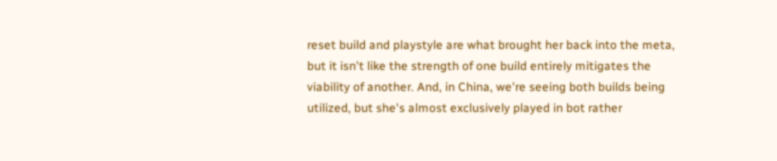reset build and playstyle are what brought her back into the meta, but it isn't like the strength of one build entirely mitigates the viability of another. And, in China, we're seeing both builds being utilized, but she's almost exclusively played in bot rather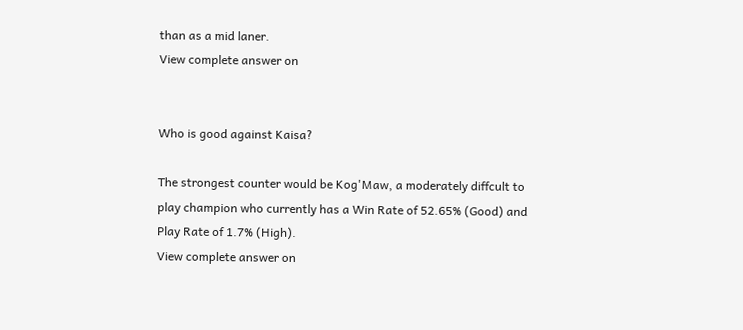than as a mid laner.
View complete answer on


Who is good against Kaisa?

The strongest counter would be Kog'Maw, a moderately diffcult to play champion who currently has a Win Rate of 52.65% (Good) and Play Rate of 1.7% (High).
View complete answer on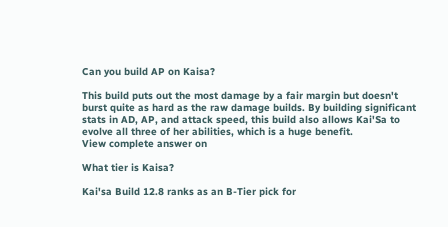Can you build AP on Kaisa?

This build puts out the most damage by a fair margin but doesn't burst quite as hard as the raw damage builds. By building significant stats in AD, AP, and attack speed, this build also allows Kai'Sa to evolve all three of her abilities, which is a huge benefit.
View complete answer on

What tier is Kaisa?

Kai'sa Build 12.8 ranks as an B-Tier pick for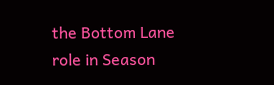the Bottom Lane role in Season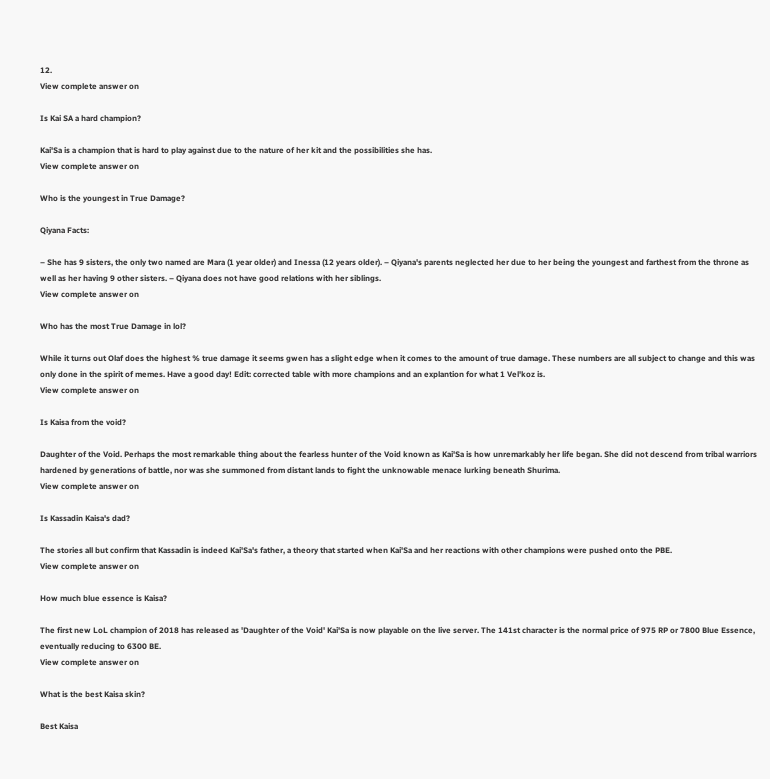12.
View complete answer on

Is Kai SA a hard champion?

Kai'Sa is a champion that is hard to play against due to the nature of her kit and the possibilities she has.
View complete answer on

Who is the youngest in True Damage?

Qiyana Facts:

– She has 9 sisters, the only two named are Mara (1 year older) and Inessa (12 years older). – Qiyana's parents neglected her due to her being the youngest and farthest from the throne as well as her having 9 other sisters. – Qiyana does not have good relations with her siblings.
View complete answer on

Who has the most True Damage in lol?

While it turns out Olaf does the highest % true damage it seems gwen has a slight edge when it comes to the amount of true damage. These numbers are all subject to change and this was only done in the spirit of memes. Have a good day! Edit: corrected table with more champions and an explantion for what 1 Vel'koz is.
View complete answer on

Is Kaisa from the void?

Daughter of the Void. Perhaps the most remarkable thing about the fearless hunter of the Void known as Kai'Sa is how unremarkably her life began. She did not descend from tribal warriors hardened by generations of battle, nor was she summoned from distant lands to fight the unknowable menace lurking beneath Shurima.
View complete answer on

Is Kassadin Kaisa's dad?

The stories all but confirm that Kassadin is indeed Kai'Sa's father, a theory that started when Kai'Sa and her reactions with other champions were pushed onto the PBE.
View complete answer on

How much blue essence is Kaisa?

The first new LoL champion of 2018 has released as 'Daughter of the Void' Kai'Sa is now playable on the live server. The 141st character is the normal price of 975 RP or 7800 Blue Essence, eventually reducing to 6300 BE.
View complete answer on

What is the best Kaisa skin?

Best Kaisa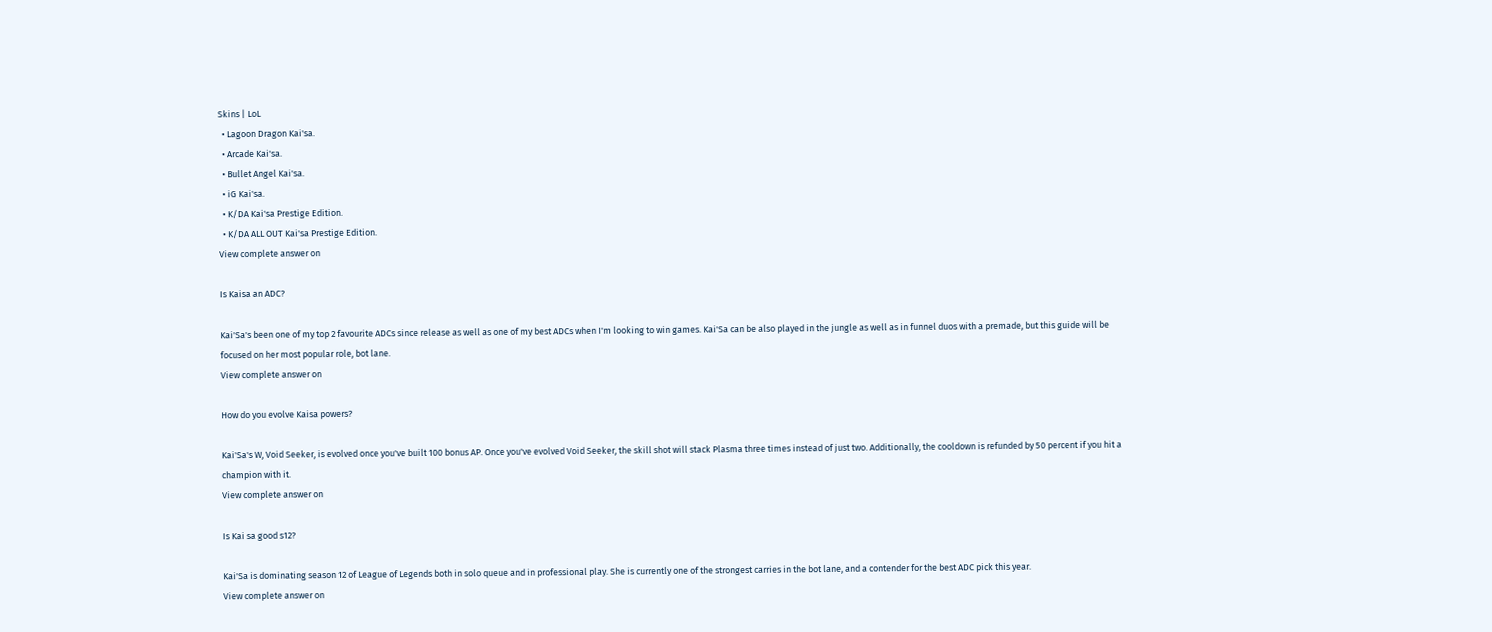Skins | LoL
  • Lagoon Dragon Kai'sa.
  • Arcade Kai'sa.
  • Bullet Angel Kai'sa.
  • iG Kai'sa.
  • K/DA Kai'sa Prestige Edition.
  • K/DA ALL OUT Kai'sa Prestige Edition.
View complete answer on

Is Kaisa an ADC?

Kai'Sa's been one of my top 2 favourite ADCs since release as well as one of my best ADCs when I'm looking to win games. Kai'Sa can be also played in the jungle as well as in funnel duos with a premade, but this guide will be focused on her most popular role, bot lane.
View complete answer on

How do you evolve Kaisa powers?

Kai'Sa's W, Void Seeker, is evolved once you've built 100 bonus AP. Once you've evolved Void Seeker, the skill shot will stack Plasma three times instead of just two. Additionally, the cooldown is refunded by 50 percent if you hit a champion with it.
View complete answer on

Is Kai sa good s12?

Kai'Sa is dominating season 12 of League of Legends both in solo queue and in professional play. She is currently one of the strongest carries in the bot lane, and a contender for the best ADC pick this year.
View complete answer on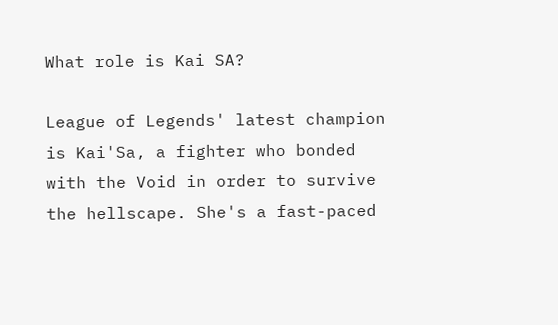What role is Kai SA?

League of Legends' latest champion is Kai'Sa, a fighter who bonded with the Void in order to survive the hellscape. She's a fast-paced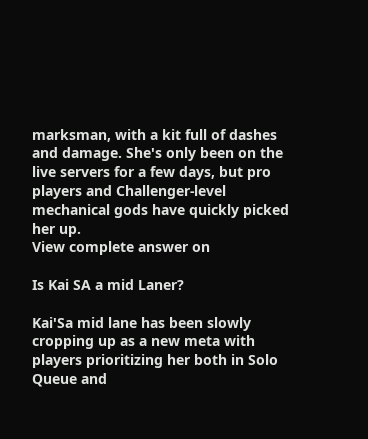marksman, with a kit full of dashes and damage. She's only been on the live servers for a few days, but pro players and Challenger-level mechanical gods have quickly picked her up.
View complete answer on

Is Kai SA a mid Laner?

Kai'Sa mid lane has been slowly cropping up as a new meta with players prioritizing her both in Solo Queue and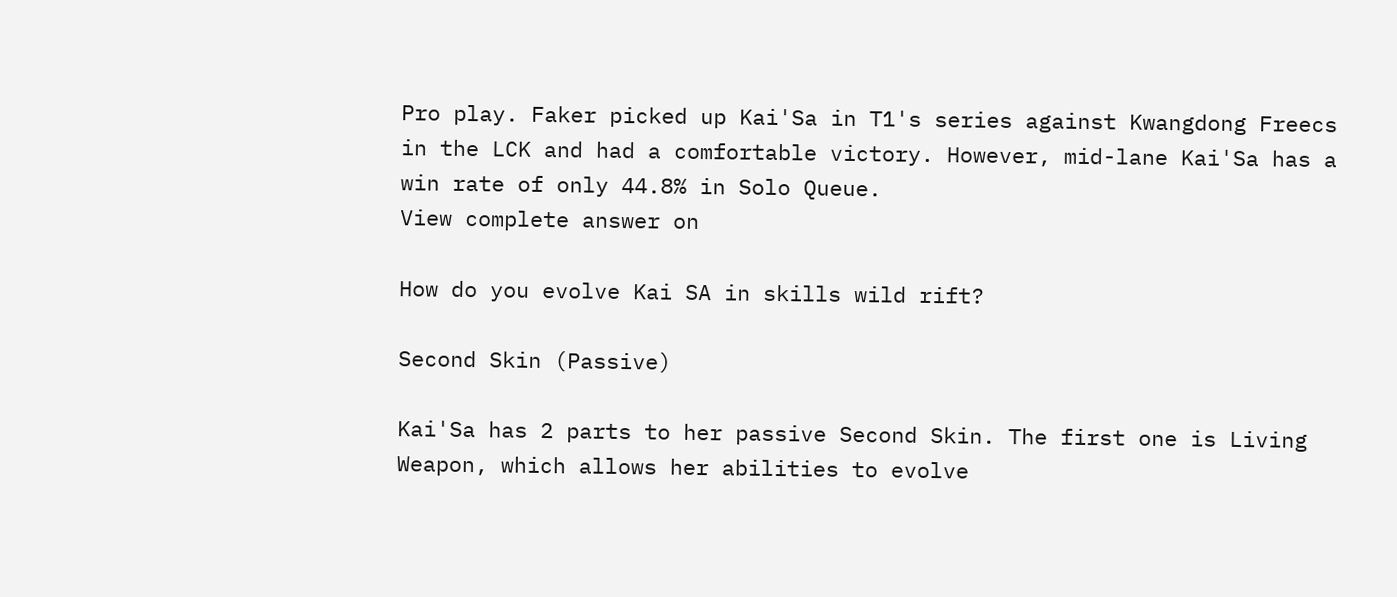Pro play. Faker picked up Kai'Sa in T1's series against Kwangdong Freecs in the LCK and had a comfortable victory. However, mid-lane Kai'Sa has a win rate of only 44.8% in Solo Queue.
View complete answer on

How do you evolve Kai SA in skills wild rift?

Second Skin (Passive)

Kai'Sa has 2 parts to her passive Second Skin. The first one is Living Weapon, which allows her abilities to evolve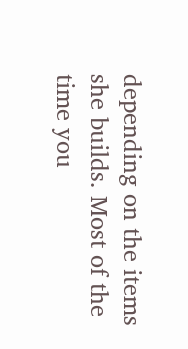depending on the items she builds. Most of the time you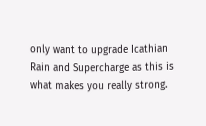only want to upgrade Icathian Rain and Supercharge as this is what makes you really strong.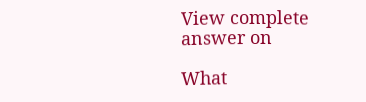View complete answer on

What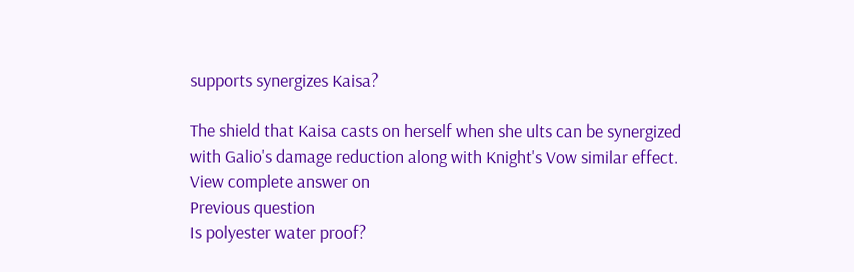supports synergizes Kaisa?

The shield that Kaisa casts on herself when she ults can be synergized with Galio's damage reduction along with Knight's Vow similar effect.
View complete answer on
Previous question
Is polyester water proof?